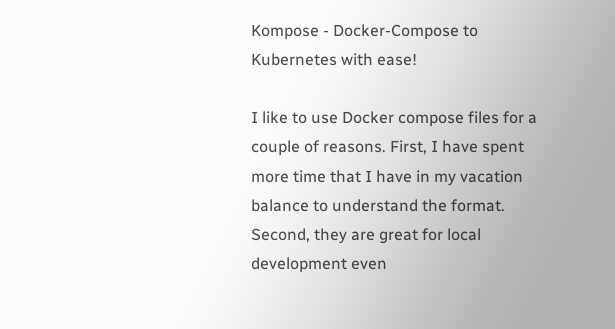Kompose - Docker-Compose to Kubernetes with ease!

I like to use Docker compose files for a couple of reasons. First, I have spent more time that I have in my vacation balance to understand the format. Second, they are great for local development even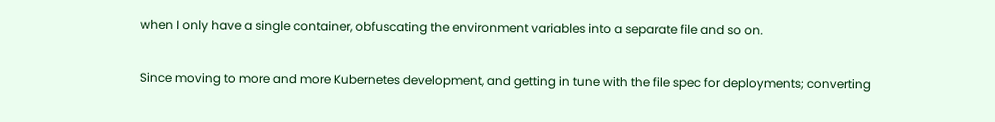when I only have a single container, obfuscating the environment variables into a separate file and so on.

Since moving to more and more Kubernetes development, and getting in tune with the file spec for deployments; converting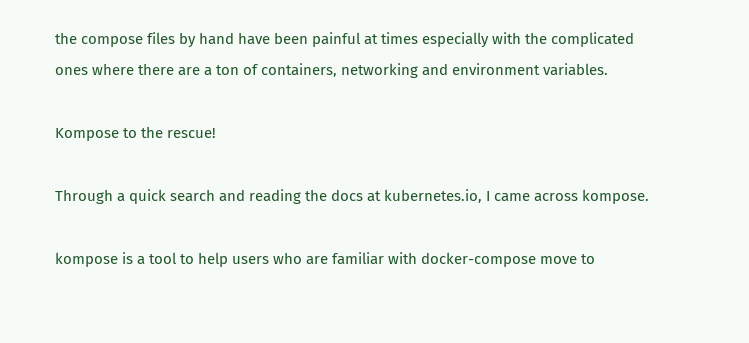the compose files by hand have been painful at times especially with the complicated ones where there are a ton of containers, networking and environment variables.

Kompose to the rescue!

Through a quick search and reading the docs at kubernetes.io, I came across kompose.

kompose is a tool to help users who are familiar with docker-compose move to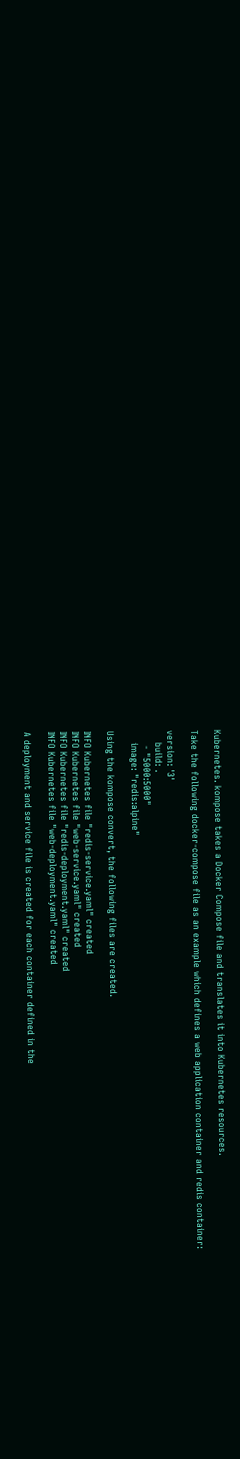Kubernetes. kompose takes a Docker Compose file and translates it into Kubernetes resources.

Take the following docker-compose file as an example which defines a web application container and redis container:

version: '3'
    build: .
     - "5000:5000"
    image: "redis:alpine"

Using the kompose convert, the following files are created.

INFO Kubernetes file "redis-service.yaml" created
INFO Kubernetes file "web-service.yaml" created
INFO Kubernetes file "redis-deployment.yaml" created
INFO Kubernetes file "web-deployment.yaml" created

A deployment and service file is created for each container defined in the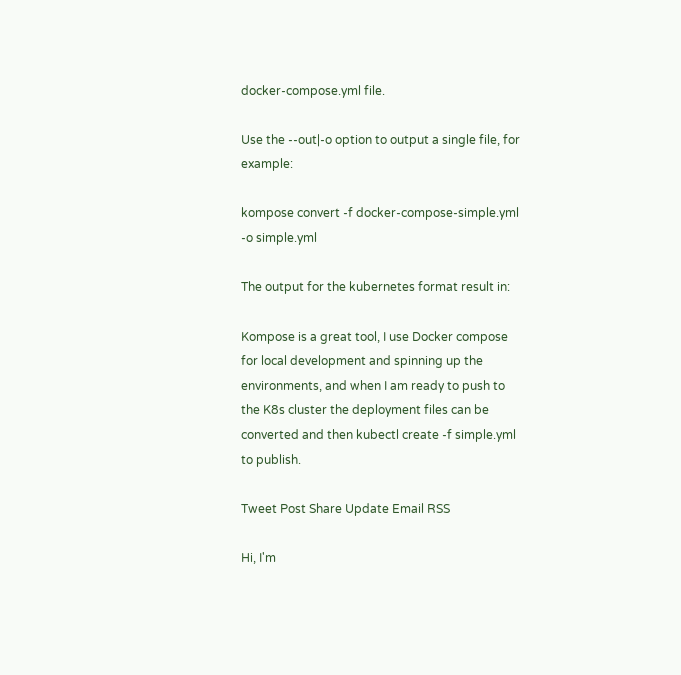docker-compose.yml file.

Use the --out|-o option to output a single file, for example:

kompose convert -f docker-compose-simple.yml -o simple.yml

The output for the kubernetes format result in:

Kompose is a great tool, I use Docker compose for local development and spinning up the environments, and when I am ready to push to the K8s cluster the deployment files can be converted and then kubectl create -f simple.yml to publish.

Tweet Post Share Update Email RSS

Hi, I'm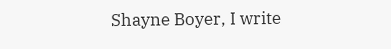Shayne Boyer, I write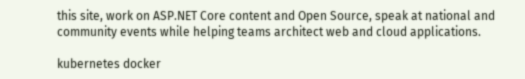this site, work on ASP.NET Core content and Open Source, speak at national and community events while helping teams architect web and cloud applications.

kubernetes docker